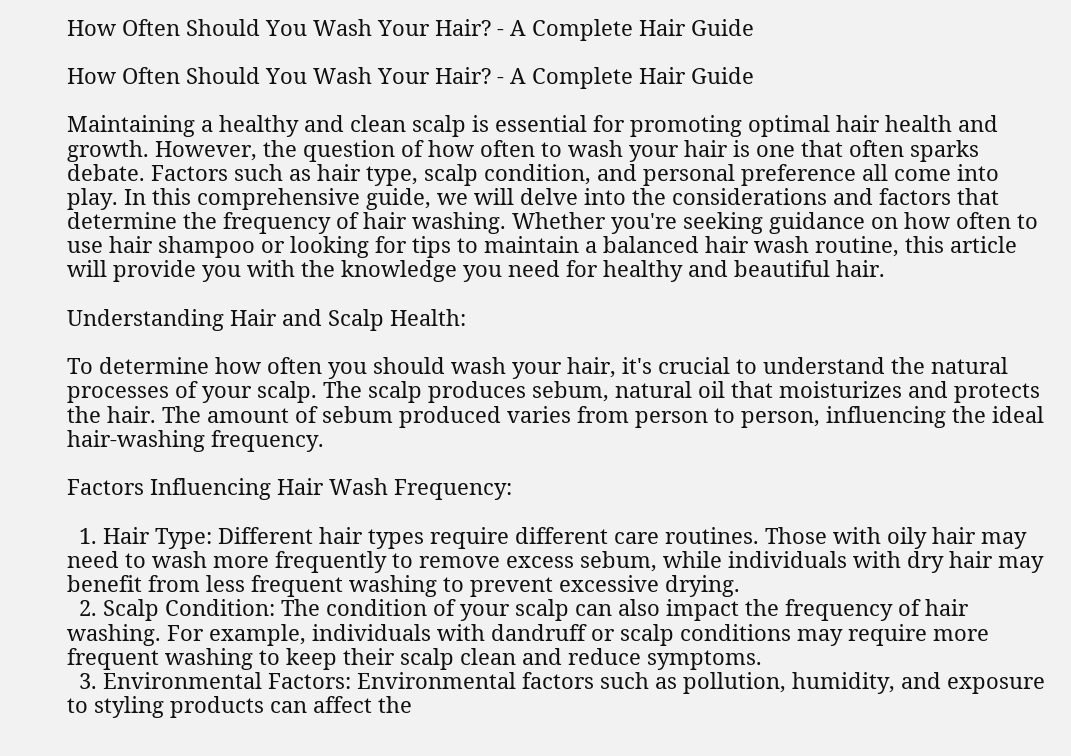How Often Should You Wash Your Hair? - A Complete Hair Guide

How Often Should You Wash Your Hair? - A Complete Hair Guide

Maintaining a healthy and clean scalp is essential for promoting optimal hair health and growth. However, the question of how often to wash your hair is one that often sparks debate. Factors such as hair type, scalp condition, and personal preference all come into play. In this comprehensive guide, we will delve into the considerations and factors that determine the frequency of hair washing. Whether you're seeking guidance on how often to use hair shampoo or looking for tips to maintain a balanced hair wash routine, this article will provide you with the knowledge you need for healthy and beautiful hair.

Understanding Hair and Scalp Health:

To determine how often you should wash your hair, it's crucial to understand the natural processes of your scalp. The scalp produces sebum, natural oil that moisturizes and protects the hair. The amount of sebum produced varies from person to person, influencing the ideal hair-washing frequency.

Factors Influencing Hair Wash Frequency:

  1. Hair Type: Different hair types require different care routines. Those with oily hair may need to wash more frequently to remove excess sebum, while individuals with dry hair may benefit from less frequent washing to prevent excessive drying.
  2. Scalp Condition: The condition of your scalp can also impact the frequency of hair washing. For example, individuals with dandruff or scalp conditions may require more frequent washing to keep their scalp clean and reduce symptoms.
  3. Environmental Factors: Environmental factors such as pollution, humidity, and exposure to styling products can affect the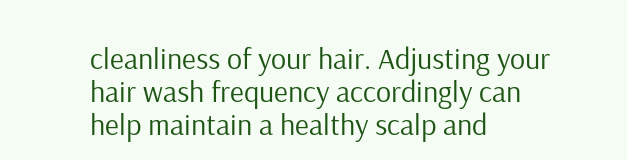cleanliness of your hair. Adjusting your hair wash frequency accordingly can help maintain a healthy scalp and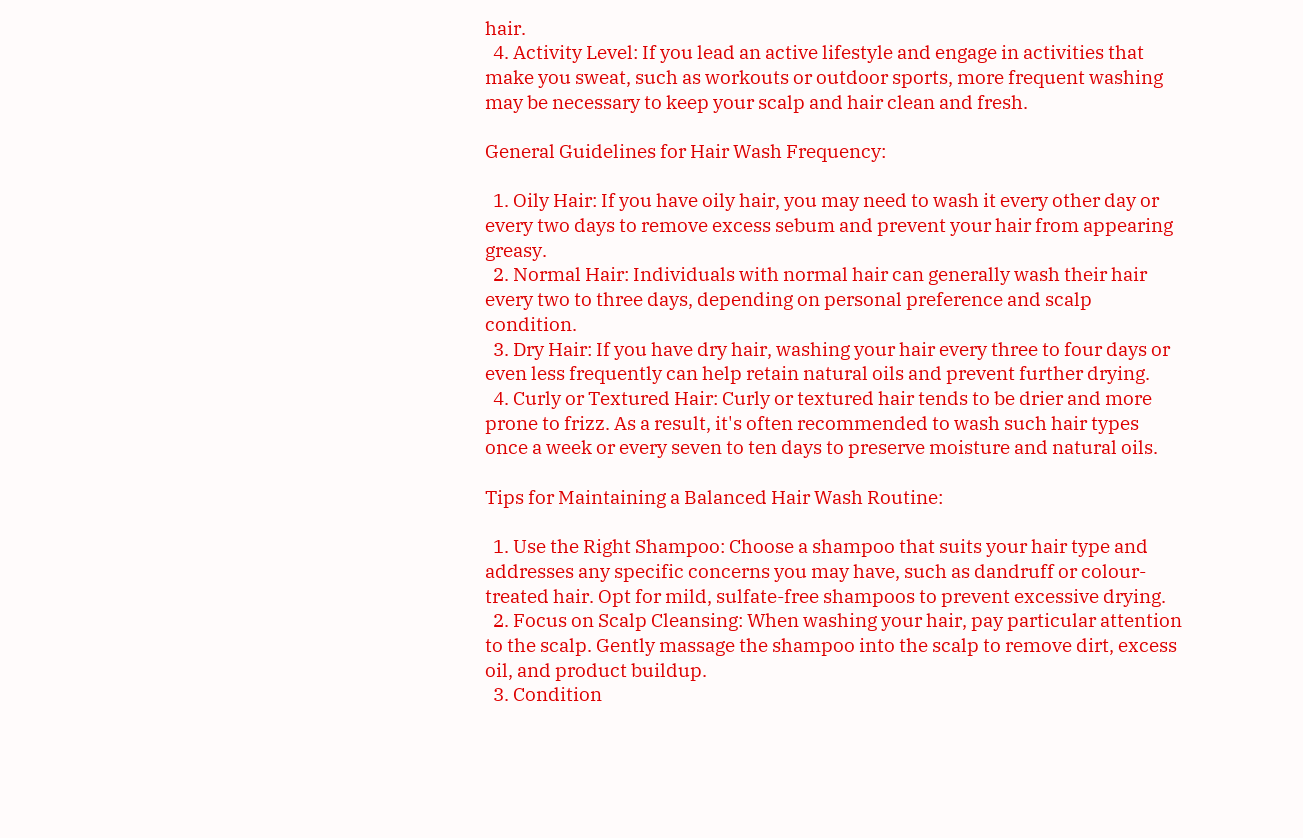hair.
  4. Activity Level: If you lead an active lifestyle and engage in activities that make you sweat, such as workouts or outdoor sports, more frequent washing may be necessary to keep your scalp and hair clean and fresh.

General Guidelines for Hair Wash Frequency:

  1. Oily Hair: If you have oily hair, you may need to wash it every other day or every two days to remove excess sebum and prevent your hair from appearing greasy.
  2. Normal Hair: Individuals with normal hair can generally wash their hair every two to three days, depending on personal preference and scalp condition.
  3. Dry Hair: If you have dry hair, washing your hair every three to four days or even less frequently can help retain natural oils and prevent further drying.
  4. Curly or Textured Hair: Curly or textured hair tends to be drier and more prone to frizz. As a result, it's often recommended to wash such hair types once a week or every seven to ten days to preserve moisture and natural oils.

Tips for Maintaining a Balanced Hair Wash Routine:

  1. Use the Right Shampoo: Choose a shampoo that suits your hair type and addresses any specific concerns you may have, such as dandruff or colour-treated hair. Opt for mild, sulfate-free shampoos to prevent excessive drying.
  2. Focus on Scalp Cleansing: When washing your hair, pay particular attention to the scalp. Gently massage the shampoo into the scalp to remove dirt, excess oil, and product buildup.
  3. Condition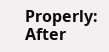Properly: After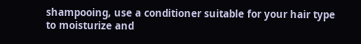shampooing, use a conditioner suitable for your hair type to moisturize and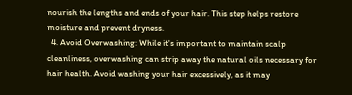nourish the lengths and ends of your hair. This step helps restore moisture and prevent dryness.
  4. Avoid Overwashing: While it's important to maintain scalp cleanliness, overwashing can strip away the natural oils necessary for hair health. Avoid washing your hair excessively, as it may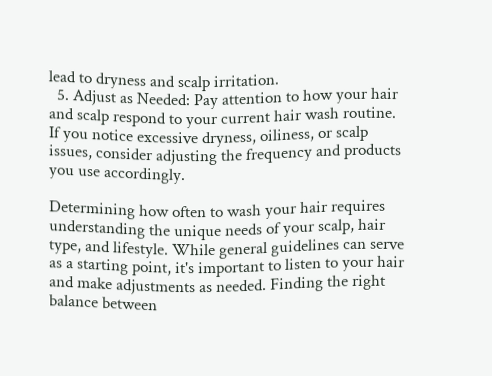lead to dryness and scalp irritation.
  5. Adjust as Needed: Pay attention to how your hair and scalp respond to your current hair wash routine. If you notice excessive dryness, oiliness, or scalp issues, consider adjusting the frequency and products you use accordingly.

Determining how often to wash your hair requires understanding the unique needs of your scalp, hair type, and lifestyle. While general guidelines can serve as a starting point, it's important to listen to your hair and make adjustments as needed. Finding the right balance between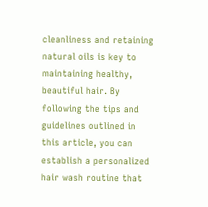cleanliness and retaining natural oils is key to maintaining healthy, beautiful hair. By following the tips and guidelines outlined in this article, you can establish a personalized hair wash routine that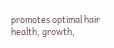promotes optimal hair health, growth,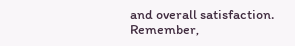and overall satisfaction. Remember,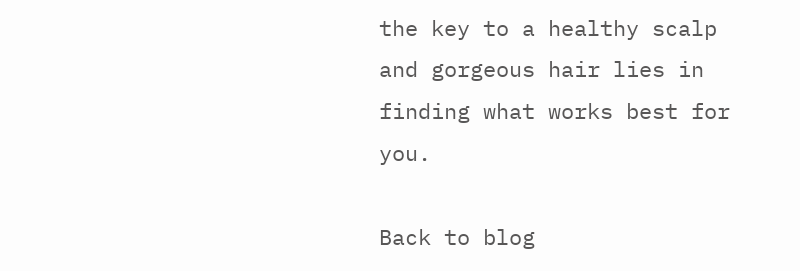the key to a healthy scalp and gorgeous hair lies in finding what works best for you.

Back to blog